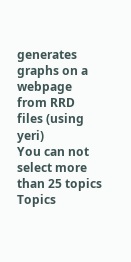generates graphs on a webpage from RRD files (using yeri)
You can not select more than 25 topics Topics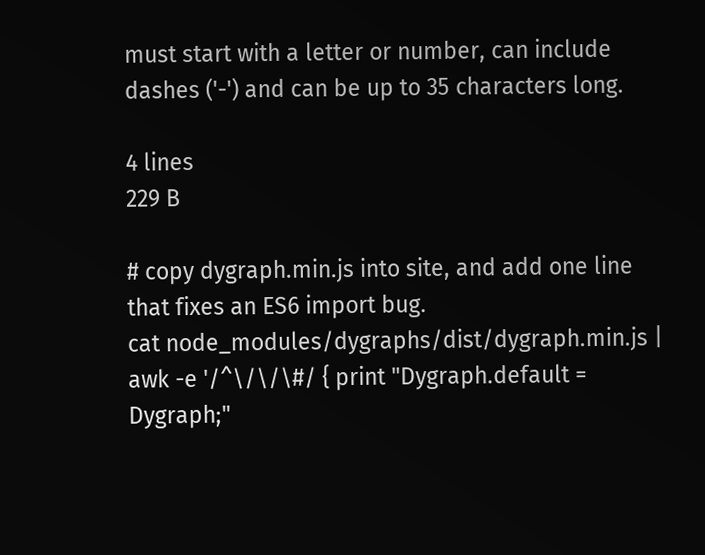must start with a letter or number, can include dashes ('-') and can be up to 35 characters long.

4 lines
229 B

# copy dygraph.min.js into site, and add one line that fixes an ES6 import bug.
cat node_modules/dygraphs/dist/dygraph.min.js | awk -e '/^\/\/\#/ { print "Dygraph.default = Dygraph;"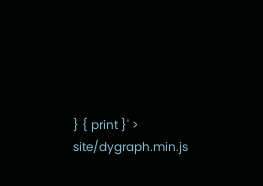} { print }' > site/dygraph.min.js